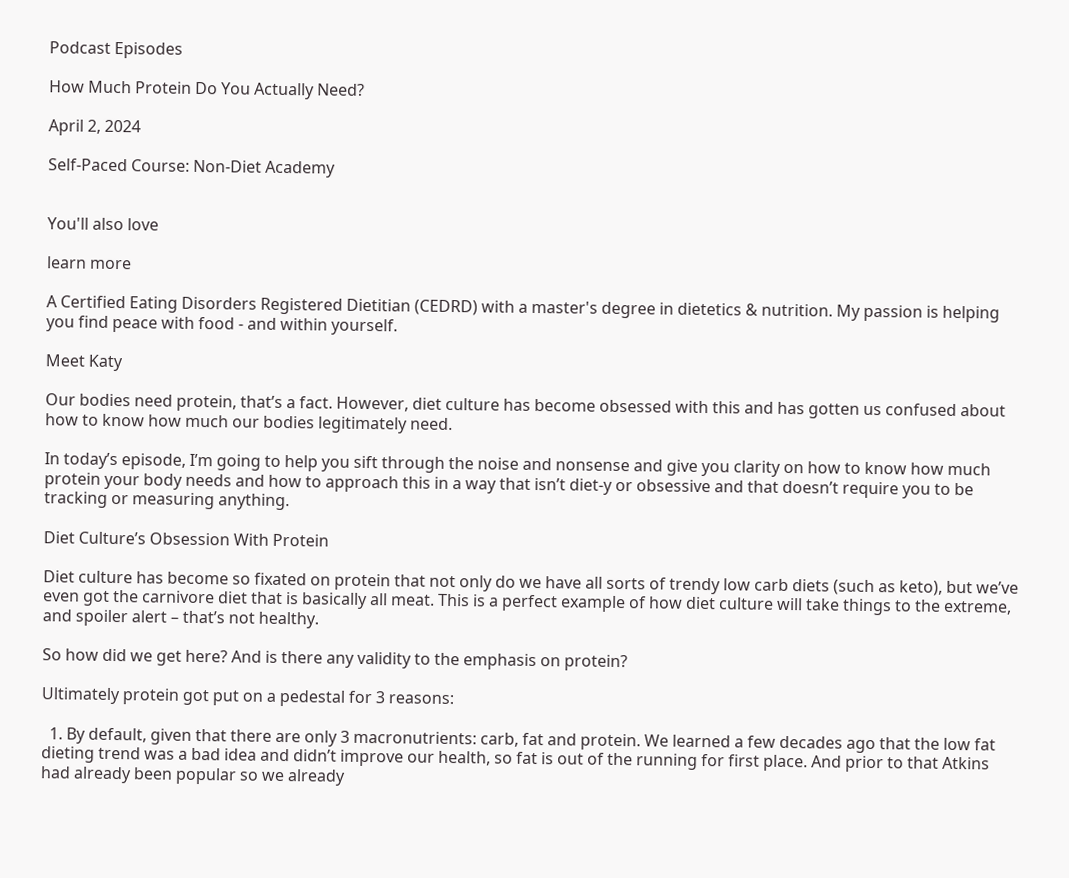Podcast Episodes

How Much Protein Do You Actually Need?

April 2, 2024

Self-Paced Course: Non-Diet Academy


You'll also love

learn more

A Certified Eating Disorders Registered Dietitian (CEDRD) with a master's degree in dietetics & nutrition. My passion is helping you find peace with food - and within yourself.

Meet Katy

Our bodies need protein, that’s a fact. However, diet culture has become obsessed with this and has gotten us confused about how to know how much our bodies legitimately need.

In today’s episode, I’m going to help you sift through the noise and nonsense and give you clarity on how to know how much protein your body needs and how to approach this in a way that isn’t diet-y or obsessive and that doesn’t require you to be tracking or measuring anything.

Diet Culture’s Obsession With Protein

Diet culture has become so fixated on protein that not only do we have all sorts of trendy low carb diets (such as keto), but we’ve even got the carnivore diet that is basically all meat. This is a perfect example of how diet culture will take things to the extreme, and spoiler alert – that’s not healthy.

So how did we get here? And is there any validity to the emphasis on protein?

Ultimately protein got put on a pedestal for 3 reasons:

  1. By default, given that there are only 3 macronutrients: carb, fat and protein. We learned a few decades ago that the low fat dieting trend was a bad idea and didn’t improve our health, so fat is out of the running for first place. And prior to that Atkins had already been popular so we already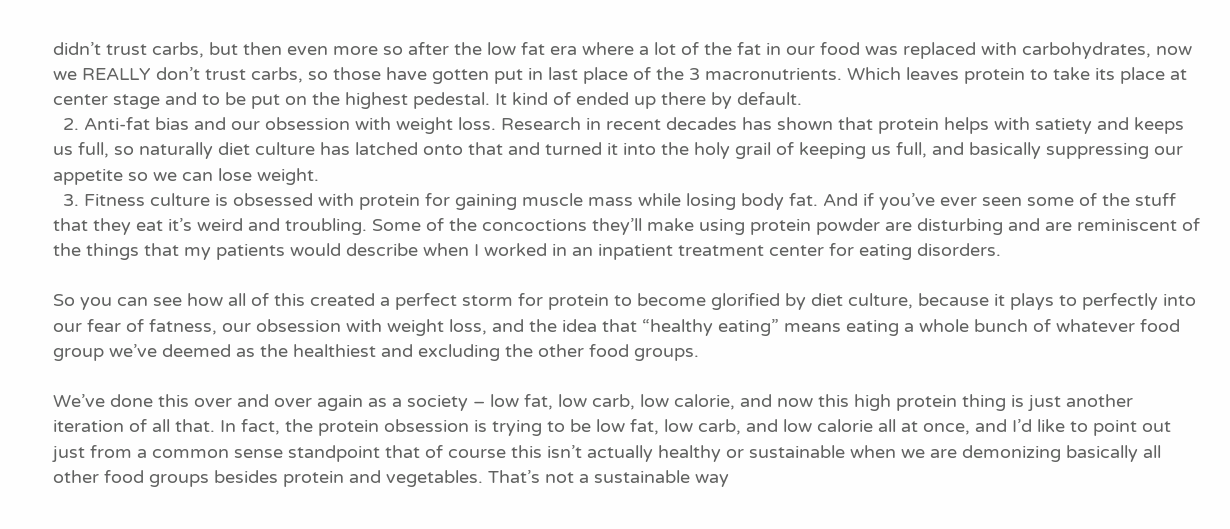didn’t trust carbs, but then even more so after the low fat era where a lot of the fat in our food was replaced with carbohydrates, now we REALLY don’t trust carbs, so those have gotten put in last place of the 3 macronutrients. Which leaves protein to take its place at center stage and to be put on the highest pedestal. It kind of ended up there by default.
  2. Anti-fat bias and our obsession with weight loss. Research in recent decades has shown that protein helps with satiety and keeps us full, so naturally diet culture has latched onto that and turned it into the holy grail of keeping us full, and basically suppressing our appetite so we can lose weight.
  3. Fitness culture is obsessed with protein for gaining muscle mass while losing body fat. And if you’ve ever seen some of the stuff that they eat it’s weird and troubling. Some of the concoctions they’ll make using protein powder are disturbing and are reminiscent of the things that my patients would describe when I worked in an inpatient treatment center for eating disorders.

So you can see how all of this created a perfect storm for protein to become glorified by diet culture, because it plays to perfectly into our fear of fatness, our obsession with weight loss, and the idea that “healthy eating” means eating a whole bunch of whatever food group we’ve deemed as the healthiest and excluding the other food groups.

We’ve done this over and over again as a society – low fat, low carb, low calorie, and now this high protein thing is just another iteration of all that. In fact, the protein obsession is trying to be low fat, low carb, and low calorie all at once, and I’d like to point out just from a common sense standpoint that of course this isn’t actually healthy or sustainable when we are demonizing basically all other food groups besides protein and vegetables. That’s not a sustainable way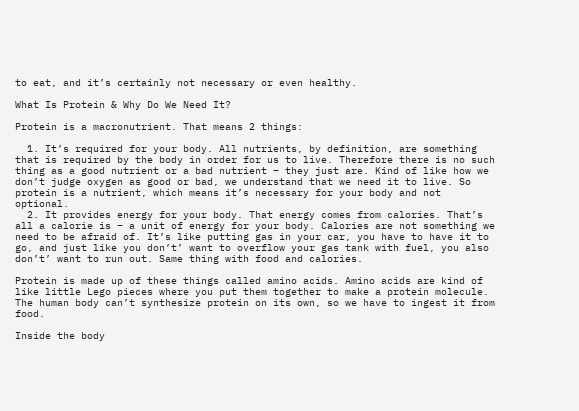to eat, and it’s certainly not necessary or even healthy.

What Is Protein & Why Do We Need It?

Protein is a macronutrient. That means 2 things:

  1. It’s required for your body. All nutrients, by definition, are something that is required by the body in order for us to live. Therefore there is no such thing as a good nutrient or a bad nutrient – they just are. Kind of like how we don’t judge oxygen as good or bad, we understand that we need it to live. So protein is a nutrient, which means it’s necessary for your body and not optional.
  2. It provides energy for your body. That energy comes from calories. That’s all a calorie is – a unit of energy for your body. Calories are not something we need to be afraid of. It’s like putting gas in your car, you have to have it to go, and just like you don’t’ want to overflow your gas tank with fuel, you also don’t’ want to run out. Same thing with food and calories.

Protein is made up of these things called amino acids. Amino acids are kind of like little Lego pieces where you put them together to make a protein molecule. The human body can’t synthesize protein on its own, so we have to ingest it from food.

Inside the body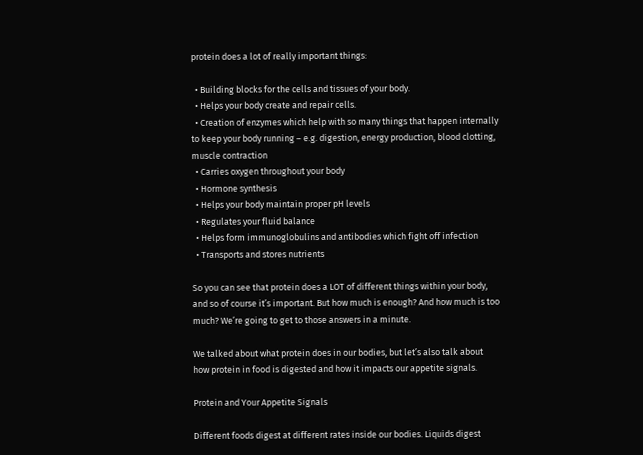protein does a lot of really important things:

  • Building blocks for the cells and tissues of your body.
  • Helps your body create and repair cells.
  • Creation of enzymes which help with so many things that happen internally to keep your body running – e.g. digestion, energy production, blood clotting, muscle contraction
  • Carries oxygen throughout your body
  • Hormone synthesis
  • Helps your body maintain proper pH levels
  • Regulates your fluid balance
  • Helps form immunoglobulins and antibodies which fight off infection
  • Transports and stores nutrients

So you can see that protein does a LOT of different things within your body, and so of course it’s important. But how much is enough? And how much is too much? We’re going to get to those answers in a minute.

We talked about what protein does in our bodies, but let’s also talk about how protein in food is digested and how it impacts our appetite signals.

Protein and Your Appetite Signals

Different foods digest at different rates inside our bodies. Liquids digest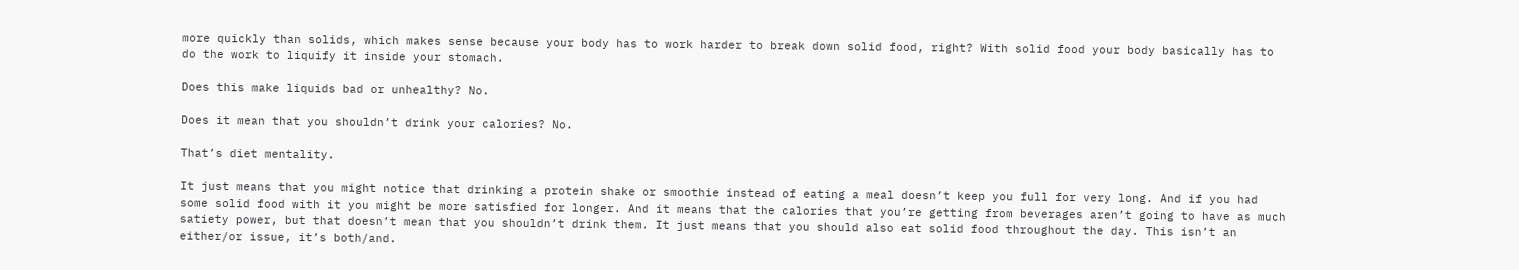more quickly than solids, which makes sense because your body has to work harder to break down solid food, right? With solid food your body basically has to do the work to liquify it inside your stomach.

Does this make liquids bad or unhealthy? No.

Does it mean that you shouldn’t drink your calories? No.

That’s diet mentality.

It just means that you might notice that drinking a protein shake or smoothie instead of eating a meal doesn’t keep you full for very long. And if you had some solid food with it you might be more satisfied for longer. And it means that the calories that you’re getting from beverages aren’t going to have as much satiety power, but that doesn’t mean that you shouldn’t drink them. It just means that you should also eat solid food throughout the day. This isn’t an either/or issue, it’s both/and.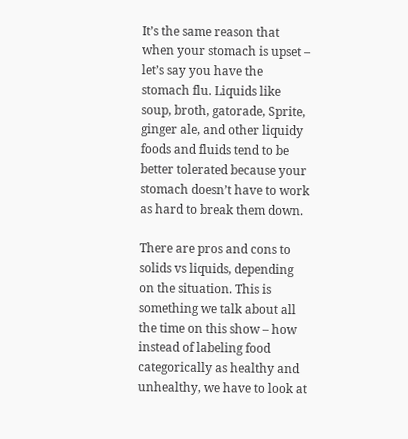It’s the same reason that when your stomach is upset – let’s say you have the stomach flu. Liquids like soup, broth, gatorade, Sprite, ginger ale, and other liquidy foods and fluids tend to be better tolerated because your stomach doesn’t have to work as hard to break them down.

There are pros and cons to solids vs liquids, depending on the situation. This is something we talk about all the time on this show – how instead of labeling food categorically as healthy and unhealthy, we have to look at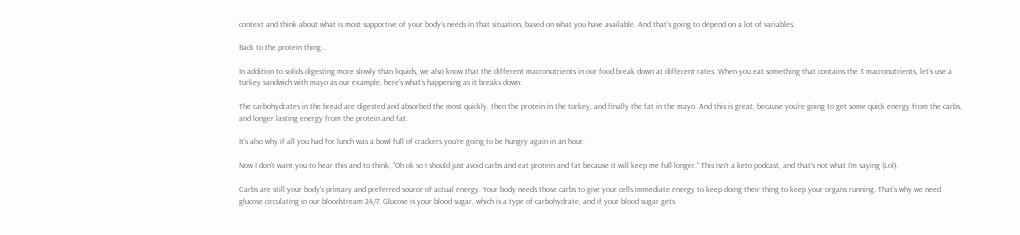context and think about what is most supportive of your body’s needs in that situation, based on what you have available. And that’s going to depend on a lot of variables.

Back to the protein thing…

In addition to solids digesting more slowly than liquids, we also know that the different macronutrients in our food break down at different rates. When you eat something that contains the 3 macronutrients, let’s use a turkey sandwich with mayo as our example, here’s what’s happening as it breaks down:

The carbohydrates in the bread are digested and absorbed the most quickly, then the protein in the turkey, and finally the fat in the mayo. And this is great, because you’re going to get some quick energy from the carbs, and longer lasting energy from the protein and fat.

It’s also why if all you had for lunch was a bowl full of crackers you’re going to be hungry again in an hour.

Now I don’t want you to hear this and to think, “Oh ok so I should just avoid carbs and eat protein and fat because it will keep me full longer.” This isn’t a keto podcast, and that’s not what I’m saying (Lol).

Carbs are still your body’s primary and preferred source of actual energy. Your body needs those carbs to give your cells immediate energy to keep doing their thing to keep your organs running. That’s why we need glucose circulating in our bloodstream 24/7. Glucose is your blood sugar, which is a type of carbohydrate, and if your blood sugar gets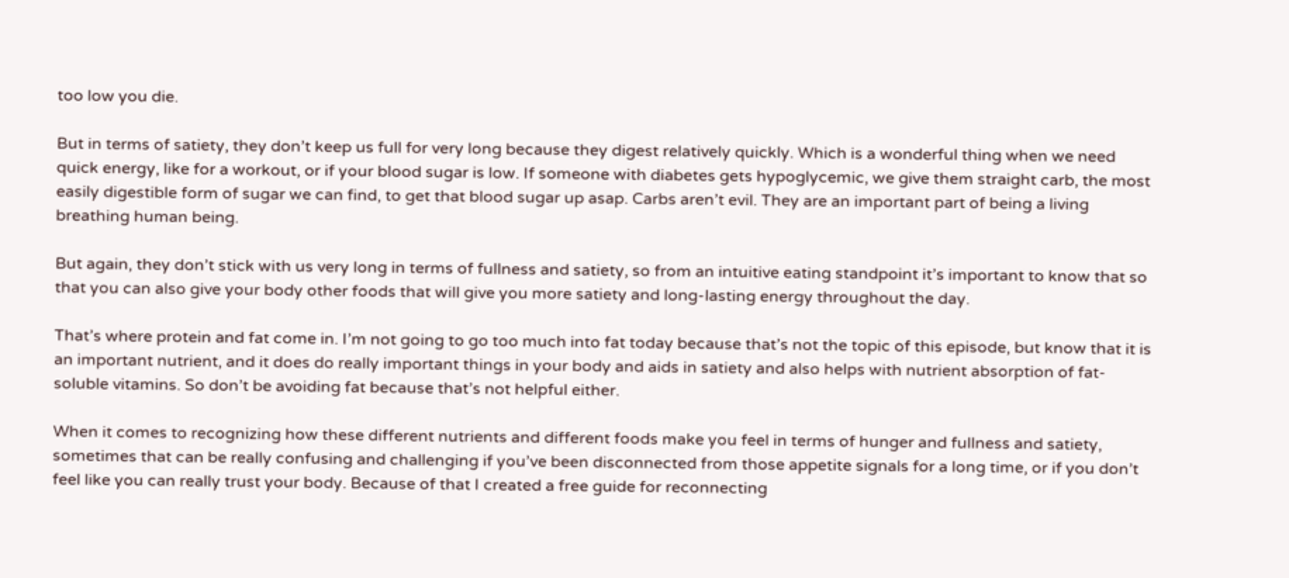too low you die.

But in terms of satiety, they don’t keep us full for very long because they digest relatively quickly. Which is a wonderful thing when we need quick energy, like for a workout, or if your blood sugar is low. If someone with diabetes gets hypoglycemic, we give them straight carb, the most easily digestible form of sugar we can find, to get that blood sugar up asap. Carbs aren’t evil. They are an important part of being a living breathing human being.

But again, they don’t stick with us very long in terms of fullness and satiety, so from an intuitive eating standpoint it’s important to know that so that you can also give your body other foods that will give you more satiety and long-lasting energy throughout the day.

That’s where protein and fat come in. I’m not going to go too much into fat today because that’s not the topic of this episode, but know that it is an important nutrient, and it does do really important things in your body and aids in satiety and also helps with nutrient absorption of fat-soluble vitamins. So don’t be avoiding fat because that’s not helpful either.

When it comes to recognizing how these different nutrients and different foods make you feel in terms of hunger and fullness and satiety, sometimes that can be really confusing and challenging if you’ve been disconnected from those appetite signals for a long time, or if you don’t feel like you can really trust your body. Because of that I created a free guide for reconnecting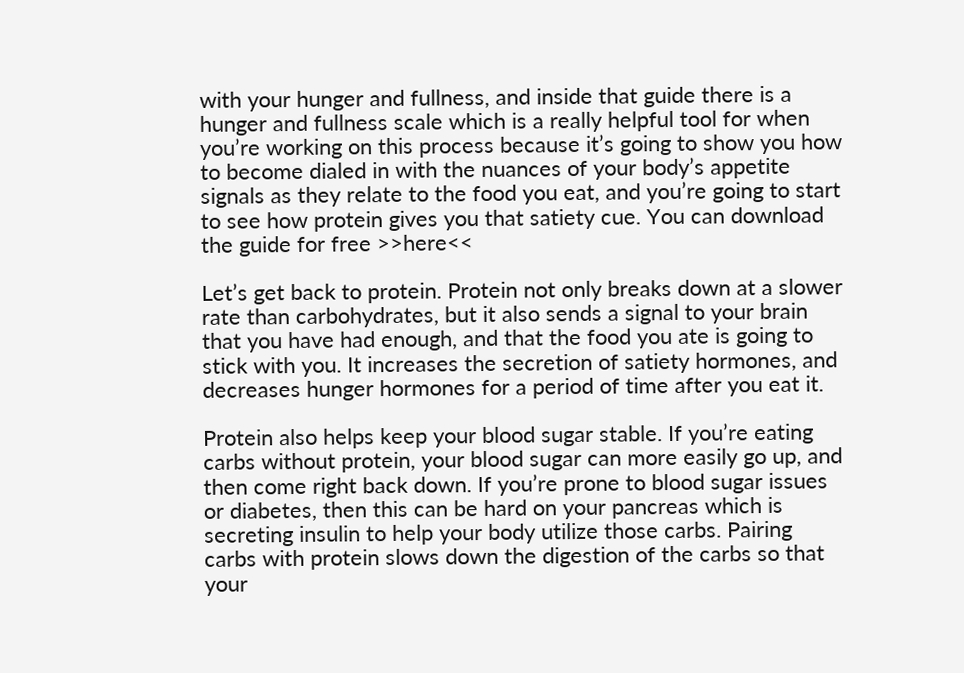with your hunger and fullness, and inside that guide there is a hunger and fullness scale which is a really helpful tool for when you’re working on this process because it’s going to show you how to become dialed in with the nuances of your body’s appetite signals as they relate to the food you eat, and you’re going to start to see how protein gives you that satiety cue. You can download the guide for free >>here<<

Let’s get back to protein. Protein not only breaks down at a slower rate than carbohydrates, but it also sends a signal to your brain that you have had enough, and that the food you ate is going to stick with you. It increases the secretion of satiety hormones, and decreases hunger hormones for a period of time after you eat it.

Protein also helps keep your blood sugar stable. If you’re eating carbs without protein, your blood sugar can more easily go up, and then come right back down. If you’re prone to blood sugar issues or diabetes, then this can be hard on your pancreas which is secreting insulin to help your body utilize those carbs. Pairing carbs with protein slows down the digestion of the carbs so that your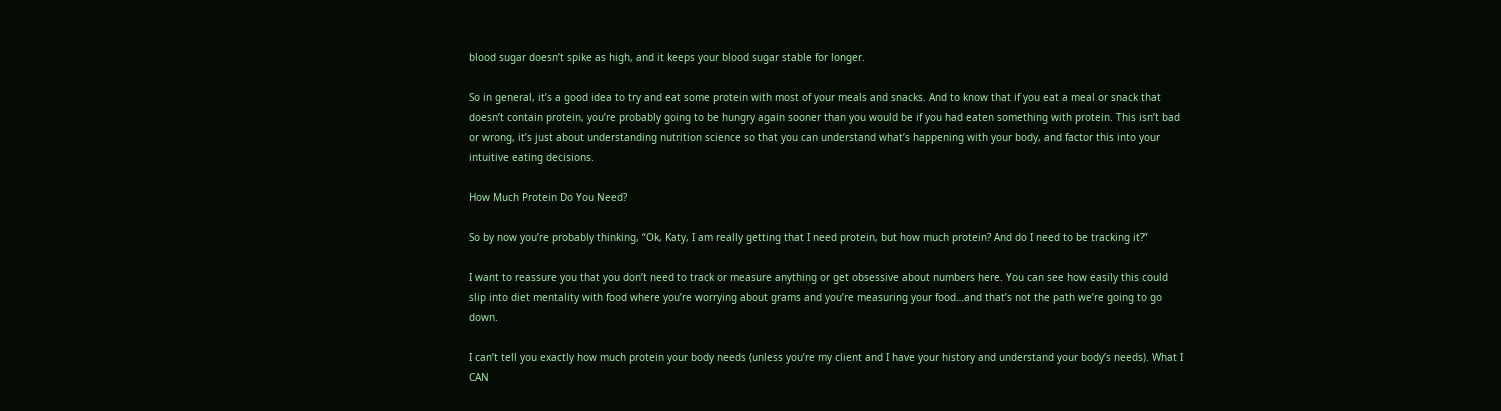blood sugar doesn’t spike as high, and it keeps your blood sugar stable for longer.

So in general, it’s a good idea to try and eat some protein with most of your meals and snacks. And to know that if you eat a meal or snack that doesn’t contain protein, you’re probably going to be hungry again sooner than you would be if you had eaten something with protein. This isn’t bad or wrong, it’s just about understanding nutrition science so that you can understand what’s happening with your body, and factor this into your intuitive eating decisions.

How Much Protein Do You Need?

So by now you’re probably thinking, “Ok, Katy, I am really getting that I need protein, but how much protein? And do I need to be tracking it?”

I want to reassure you that you don’t need to track or measure anything or get obsessive about numbers here. You can see how easily this could slip into diet mentality with food where you’re worrying about grams and you’re measuring your food…and that’s not the path we’re going to go down.

I can’t tell you exactly how much protein your body needs (unless you’re my client and I have your history and understand your body’s needs). What I CAN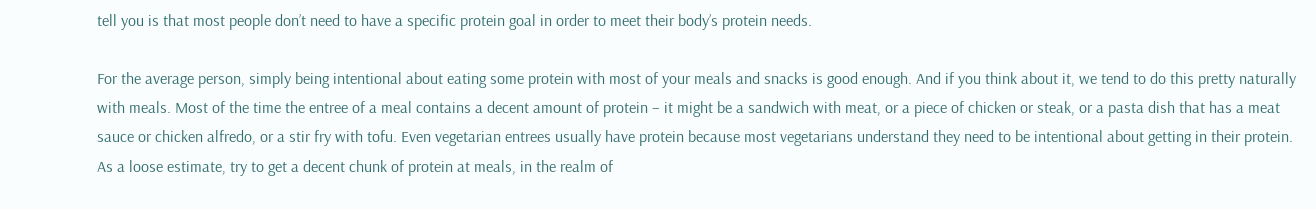tell you is that most people don’t need to have a specific protein goal in order to meet their body’s protein needs.

For the average person, simply being intentional about eating some protein with most of your meals and snacks is good enough. And if you think about it, we tend to do this pretty naturally with meals. Most of the time the entree of a meal contains a decent amount of protein – it might be a sandwich with meat, or a piece of chicken or steak, or a pasta dish that has a meat sauce or chicken alfredo, or a stir fry with tofu. Even vegetarian entrees usually have protein because most vegetarians understand they need to be intentional about getting in their protein. As a loose estimate, try to get a decent chunk of protein at meals, in the realm of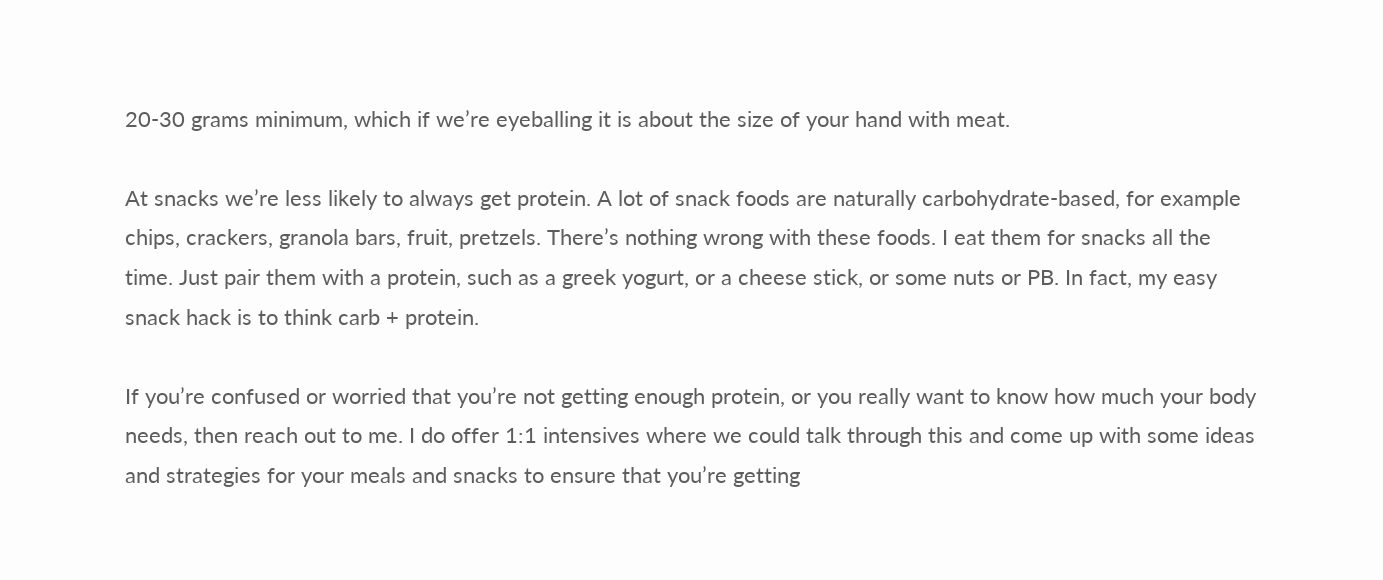20-30 grams minimum, which if we’re eyeballing it is about the size of your hand with meat.

At snacks we’re less likely to always get protein. A lot of snack foods are naturally carbohydrate-based, for example chips, crackers, granola bars, fruit, pretzels. There’s nothing wrong with these foods. I eat them for snacks all the time. Just pair them with a protein, such as a greek yogurt, or a cheese stick, or some nuts or PB. In fact, my easy snack hack is to think carb + protein.

If you’re confused or worried that you’re not getting enough protein, or you really want to know how much your body needs, then reach out to me. I do offer 1:1 intensives where we could talk through this and come up with some ideas and strategies for your meals and snacks to ensure that you’re getting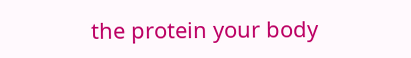the protein your body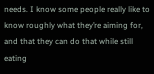needs. I know some people really like to know roughly what they’re aiming for, and that they can do that while still eating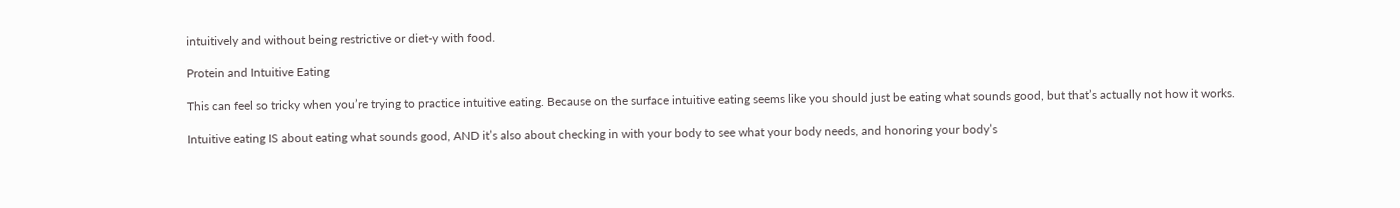intuitively and without being restrictive or diet-y with food.

Protein and Intuitive Eating

This can feel so tricky when you’re trying to practice intuitive eating. Because on the surface intuitive eating seems like you should just be eating what sounds good, but that’s actually not how it works.

Intuitive eating IS about eating what sounds good, AND it’s also about checking in with your body to see what your body needs, and honoring your body’s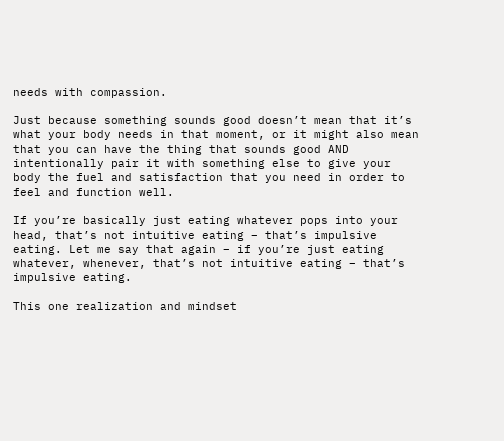needs with compassion.

Just because something sounds good doesn’t mean that it’s what your body needs in that moment, or it might also mean that you can have the thing that sounds good AND intentionally pair it with something else to give your body the fuel and satisfaction that you need in order to feel and function well.

If you’re basically just eating whatever pops into your head, that’s not intuitive eating – that’s impulsive eating. Let me say that again – if you’re just eating whatever, whenever, that’s not intuitive eating – that’s impulsive eating.

This one realization and mindset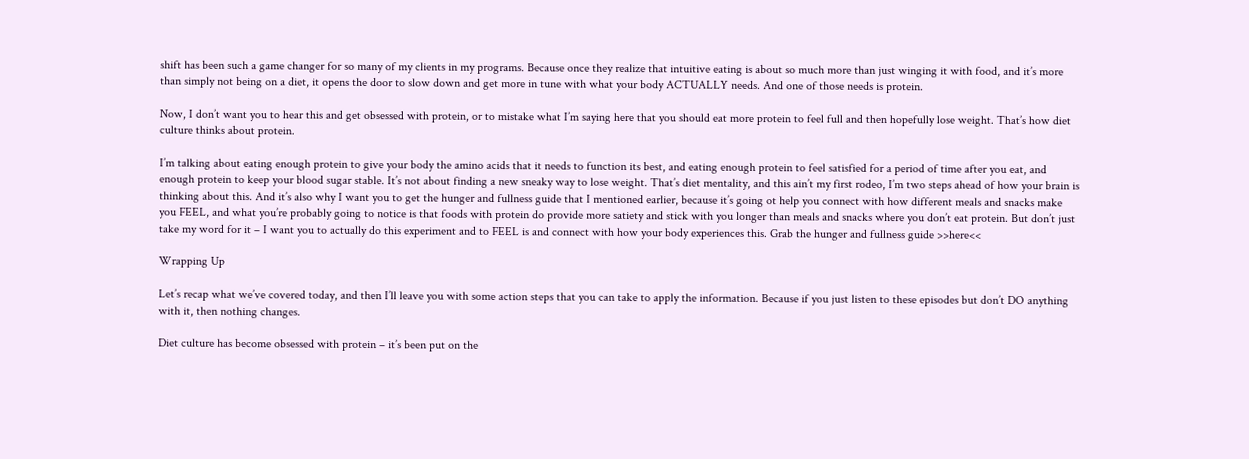shift has been such a game changer for so many of my clients in my programs. Because once they realize that intuitive eating is about so much more than just winging it with food, and it’s more than simply not being on a diet, it opens the door to slow down and get more in tune with what your body ACTUALLY needs. And one of those needs is protein.

Now, I don’t want you to hear this and get obsessed with protein, or to mistake what I’m saying here that you should eat more protein to feel full and then hopefully lose weight. That’s how diet culture thinks about protein.

I’m talking about eating enough protein to give your body the amino acids that it needs to function its best, and eating enough protein to feel satisfied for a period of time after you eat, and enough protein to keep your blood sugar stable. It’s not about finding a new sneaky way to lose weight. That’s diet mentality, and this ain’t my first rodeo, I’m two steps ahead of how your brain is thinking about this. And it’s also why I want you to get the hunger and fullness guide that I mentioned earlier, because it’s going ot help you connect with how different meals and snacks make you FEEL, and what you’re probably going to notice is that foods with protein do provide more satiety and stick with you longer than meals and snacks where you don’t eat protein. But don’t just take my word for it – I want you to actually do this experiment and to FEEL is and connect with how your body experiences this. Grab the hunger and fullness guide >>here<<

Wrapping Up

Let’s recap what we’ve covered today, and then I’ll leave you with some action steps that you can take to apply the information. Because if you just listen to these episodes but don’t DO anything with it, then nothing changes.

Diet culture has become obsessed with protein – it’s been put on the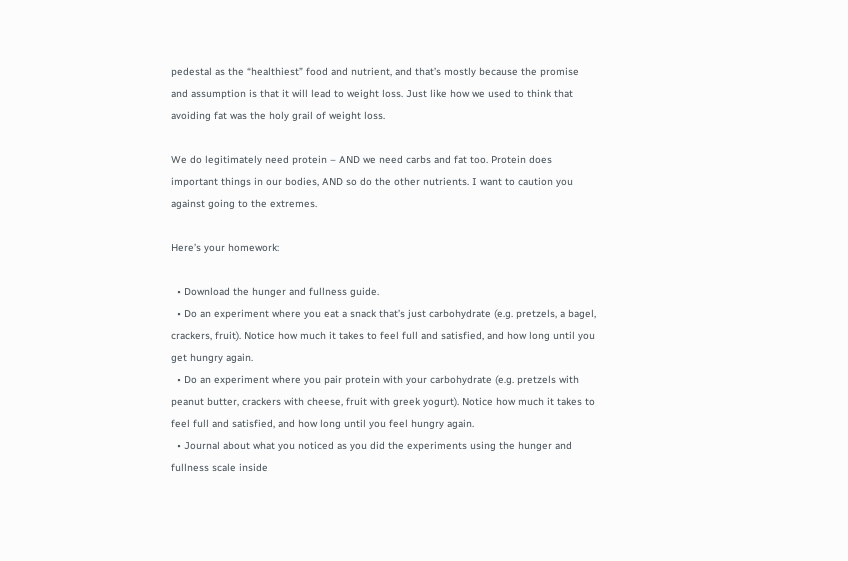pedestal as the “healthiest” food and nutrient, and that’s mostly because the promise and assumption is that it will lead to weight loss. Just like how we used to think that avoiding fat was the holy grail of weight loss.

We do legitimately need protein – AND we need carbs and fat too. Protein does important things in our bodies, AND so do the other nutrients. I want to caution you against going to the extremes.

Here’s your homework:

  • Download the hunger and fullness guide.
  • Do an experiment where you eat a snack that’s just carbohydrate (e.g. pretzels, a bagel, crackers, fruit). Notice how much it takes to feel full and satisfied, and how long until you get hungry again.
  • Do an experiment where you pair protein with your carbohydrate (e.g. pretzels with peanut butter, crackers with cheese, fruit with greek yogurt). Notice how much it takes to feel full and satisfied, and how long until you feel hungry again.
  • Journal about what you noticed as you did the experiments using the hunger and fullness scale inside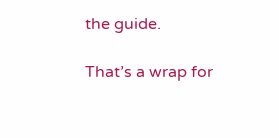the guide.

That’s a wrap for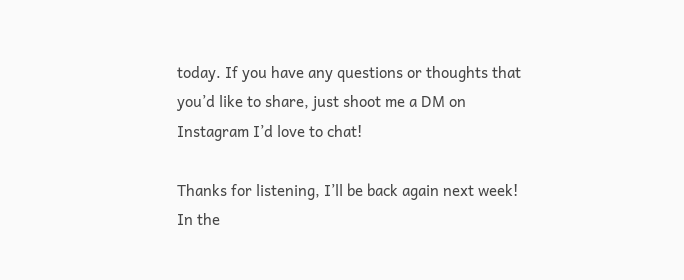today. If you have any questions or thoughts that you’d like to share, just shoot me a DM on Instagram I’d love to chat!

Thanks for listening, I’ll be back again next week! In the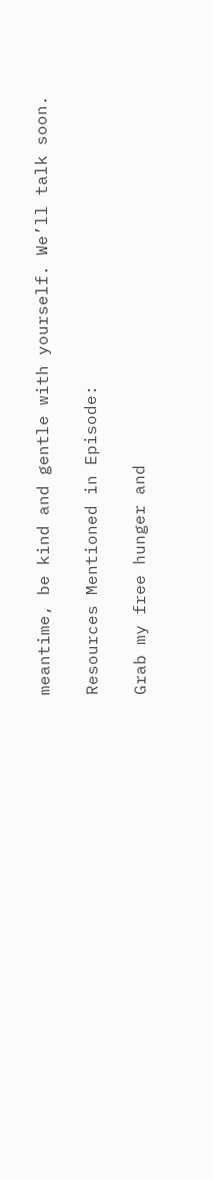meantime, be kind and gentle with yourself. We’ll talk soon.

Resources Mentioned in Episode:

Grab my free hunger and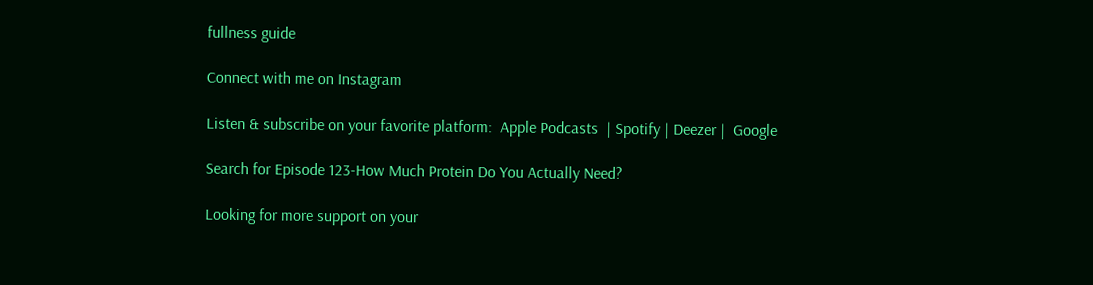fullness guide

Connect with me on Instagram

Listen & subscribe on your favorite platform:  Apple Podcasts  | Spotify | Deezer |  Google

Search for Episode 123-How Much Protein Do You Actually Need?

Looking for more support on your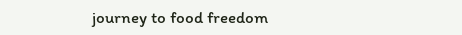journey to food freedom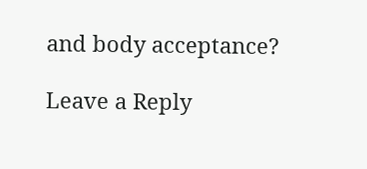and body acceptance?

Leave a Reply